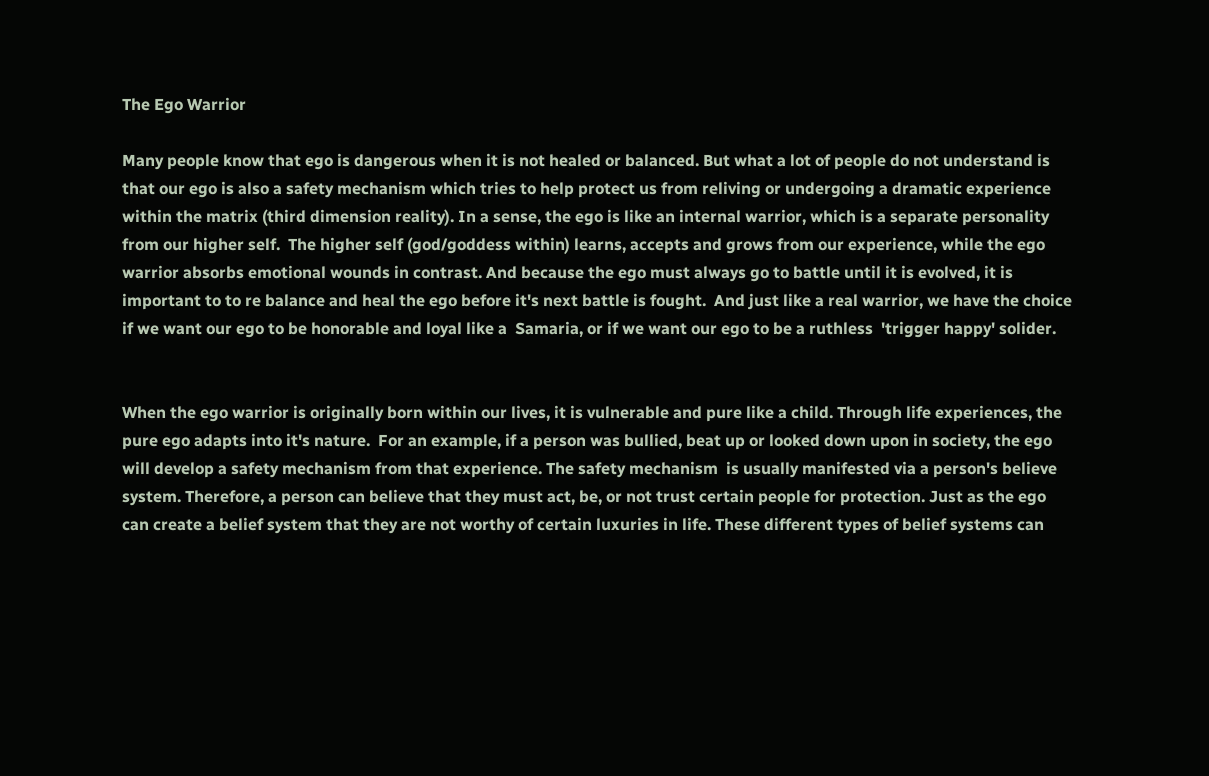The Ego Warrior

Many people know that ego is dangerous when it is not healed or balanced. But what a lot of people do not understand is that our ego is also a safety mechanism which tries to help protect us from reliving or undergoing a dramatic experience within the matrix (third dimension reality). In a sense, the ego is like an internal warrior, which is a separate personality from our higher self.  The higher self (god/goddess within) learns, accepts and grows from our experience, while the ego warrior absorbs emotional wounds in contrast. And because the ego must always go to battle until it is evolved, it is important to to re balance and heal the ego before it's next battle is fought.  And just like a real warrior, we have the choice if we want our ego to be honorable and loyal like a  Samaria, or if we want our ego to be a ruthless  'trigger happy' solider.


When the ego warrior is originally born within our lives, it is vulnerable and pure like a child. Through life experiences, the pure ego adapts into it's nature.  For an example, if a person was bullied, beat up or looked down upon in society, the ego will develop a safety mechanism from that experience. The safety mechanism  is usually manifested via a person's believe system. Therefore, a person can believe that they must act, be, or not trust certain people for protection. Just as the ego can create a belief system that they are not worthy of certain luxuries in life. These different types of belief systems can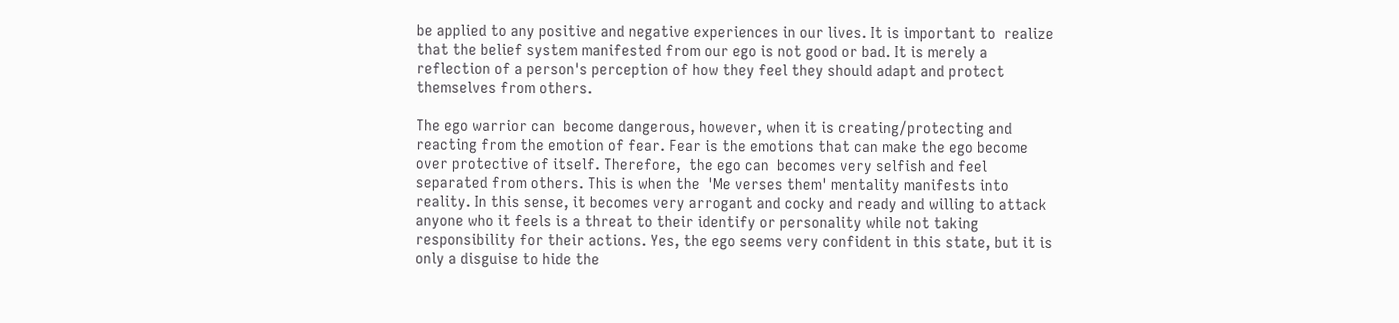be applied to any positive and negative experiences in our lives. It is important to  realize that the belief system manifested from our ego is not good or bad. It is merely a reflection of a person's perception of how they feel they should adapt and protect themselves from others.

The ego warrior can  become dangerous, however, when it is creating/protecting and reacting from the emotion of fear. Fear is the emotions that can make the ego become over protective of itself. Therefore,  the ego can  becomes very selfish and feel separated from others. This is when the  'Me verses them' mentality manifests into reality. In this sense, it becomes very arrogant and cocky and ready and willing to attack anyone who it feels is a threat to their identify or personality while not taking responsibility for their actions. Yes, the ego seems very confident in this state, but it is only a disguise to hide the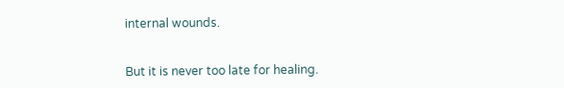internal wounds.


But it is never too late for healing.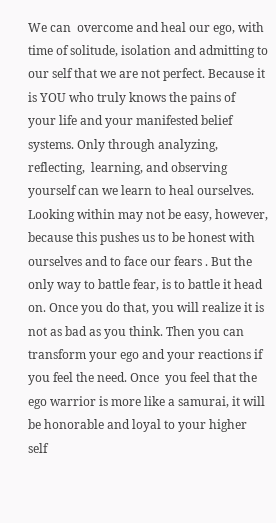We can  overcome and heal our ego, with time of solitude, isolation and admitting to our self that we are not perfect. Because it is YOU who truly knows the pains of  your life and your manifested belief systems. Only through analyzing, reflecting,  learning, and observing yourself can we learn to heal ourselves. Looking within may not be easy, however, because this pushes us to be honest with ourselves and to face our fears . But the only way to battle fear, is to battle it head on. Once you do that, you will realize it is not as bad as you think. Then you can transform your ego and your reactions if you feel the need. Once  you feel that the ego warrior is more like a samurai, it will be honorable and loyal to your higher self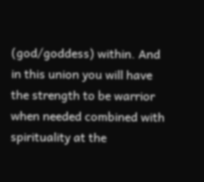(god/goddess) within. And in this union you will have the strength to be warrior when needed combined with  spirituality at the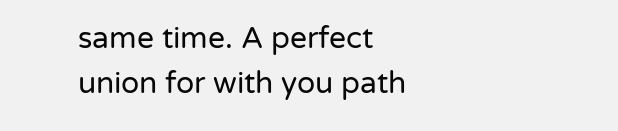same time. A perfect union for with you path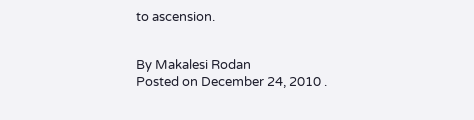to ascension.


By Makalesi Rodan
Posted on December 24, 2010 .